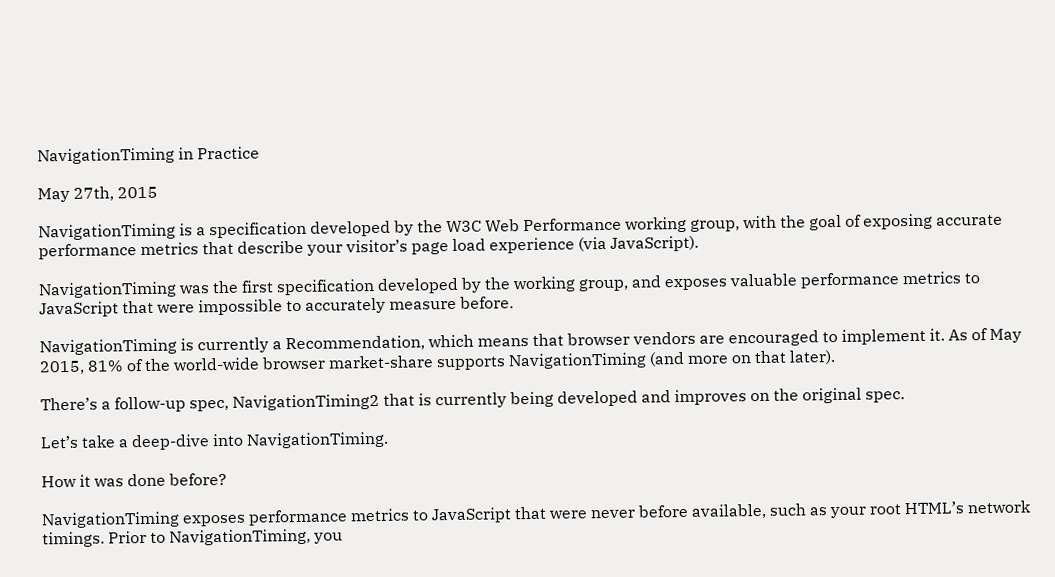NavigationTiming in Practice

May 27th, 2015

NavigationTiming is a specification developed by the W3C Web Performance working group, with the goal of exposing accurate performance metrics that describe your visitor’s page load experience (via JavaScript).

NavigationTiming was the first specification developed by the working group, and exposes valuable performance metrics to JavaScript that were impossible to accurately measure before.

NavigationTiming is currently a Recommendation, which means that browser vendors are encouraged to implement it. As of May 2015, 81% of the world-wide browser market-share supports NavigationTiming (and more on that later).

There’s a follow-up spec, NavigationTiming2 that is currently being developed and improves on the original spec.

Let’s take a deep-dive into NavigationTiming.

How it was done before?

NavigationTiming exposes performance metrics to JavaScript that were never before available, such as your root HTML’s network timings. Prior to NavigationTiming, you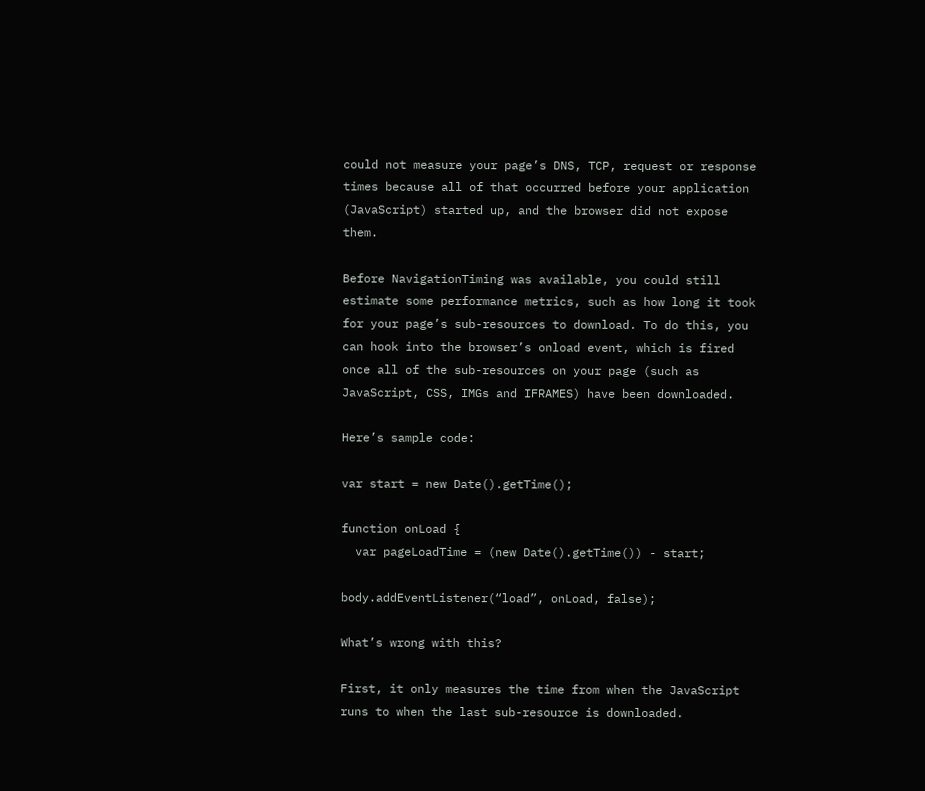could not measure your page’s DNS, TCP, request or response times because all of that occurred before your application (JavaScript) started up, and the browser did not expose them.

Before NavigationTiming was available, you could still estimate some performance metrics, such as how long it took for your page’s sub-resources to download. To do this, you can hook into the browser’s onload event, which is fired once all of the sub-resources on your page (such as JavaScript, CSS, IMGs and IFRAMES) have been downloaded.

Here’s sample code:

var start = new Date().getTime();

function onLoad {
  var pageLoadTime = (new Date().getTime()) - start;

body.addEventListener(“load”, onLoad, false);

What’s wrong with this?

First, it only measures the time from when the JavaScript runs to when the last sub-resource is downloaded.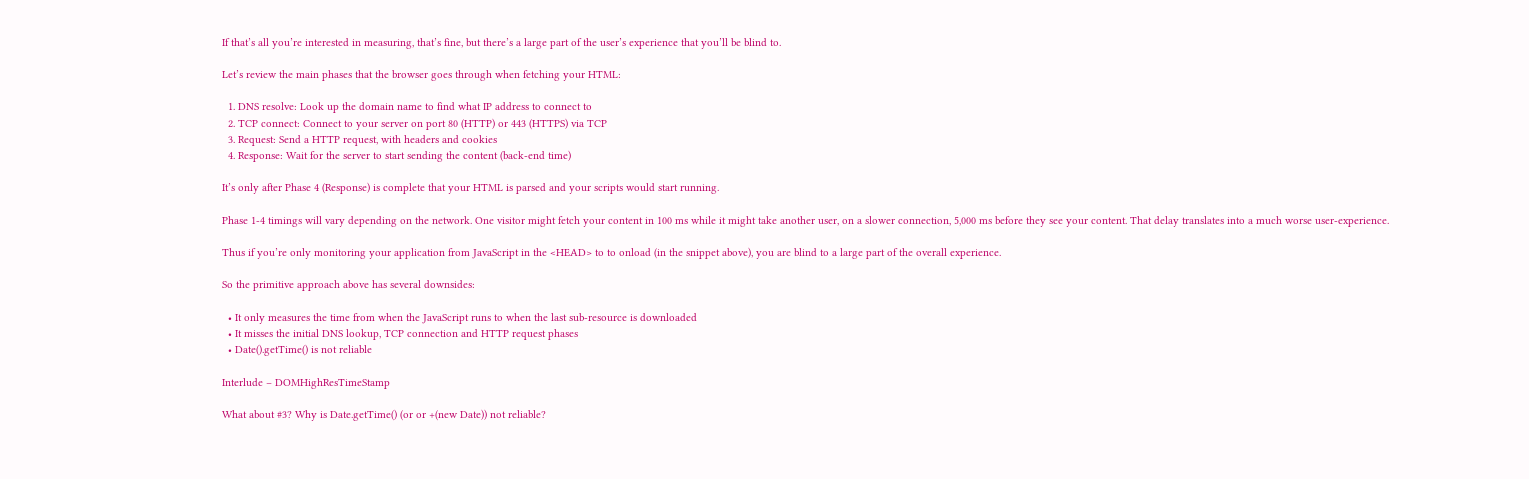If that’s all you’re interested in measuring, that’s fine, but there’s a large part of the user’s experience that you’ll be blind to.

Let’s review the main phases that the browser goes through when fetching your HTML:

  1. DNS resolve: Look up the domain name to find what IP address to connect to
  2. TCP connect: Connect to your server on port 80 (HTTP) or 443 (HTTPS) via TCP
  3. Request: Send a HTTP request, with headers and cookies
  4. Response: Wait for the server to start sending the content (back-end time)

It’s only after Phase 4 (Response) is complete that your HTML is parsed and your scripts would start running.

Phase 1-4 timings will vary depending on the network. One visitor might fetch your content in 100 ms while it might take another user, on a slower connection, 5,000 ms before they see your content. That delay translates into a much worse user-experience.

Thus if you’re only monitoring your application from JavaScript in the <HEAD> to to onload (in the snippet above), you are blind to a large part of the overall experience.

So the primitive approach above has several downsides:

  • It only measures the time from when the JavaScript runs to when the last sub-resource is downloaded
  • It misses the initial DNS lookup, TCP connection and HTTP request phases
  • Date().getTime() is not reliable

Interlude – DOMHighResTimeStamp

What about #3? Why is Date.getTime() (or or +(new Date)) not reliable?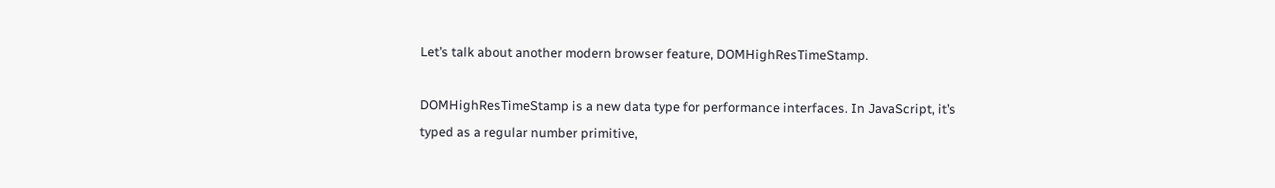Let’s talk about another modern browser feature, DOMHighResTimeStamp.

DOMHighResTimeStamp is a new data type for performance interfaces. In JavaScript, it’s typed as a regular number primitive,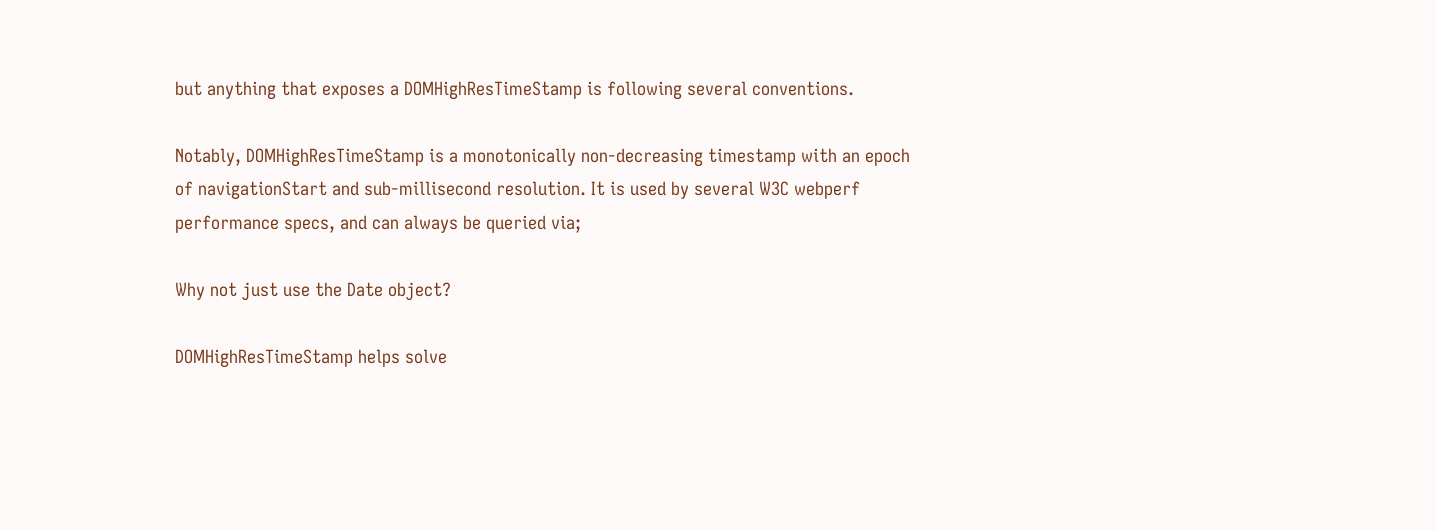but anything that exposes a DOMHighResTimeStamp is following several conventions.

Notably, DOMHighResTimeStamp is a monotonically non-decreasing timestamp with an epoch of navigationStart and sub-millisecond resolution. It is used by several W3C webperf performance specs, and can always be queried via;

Why not just use the Date object?

DOMHighResTimeStamp helps solve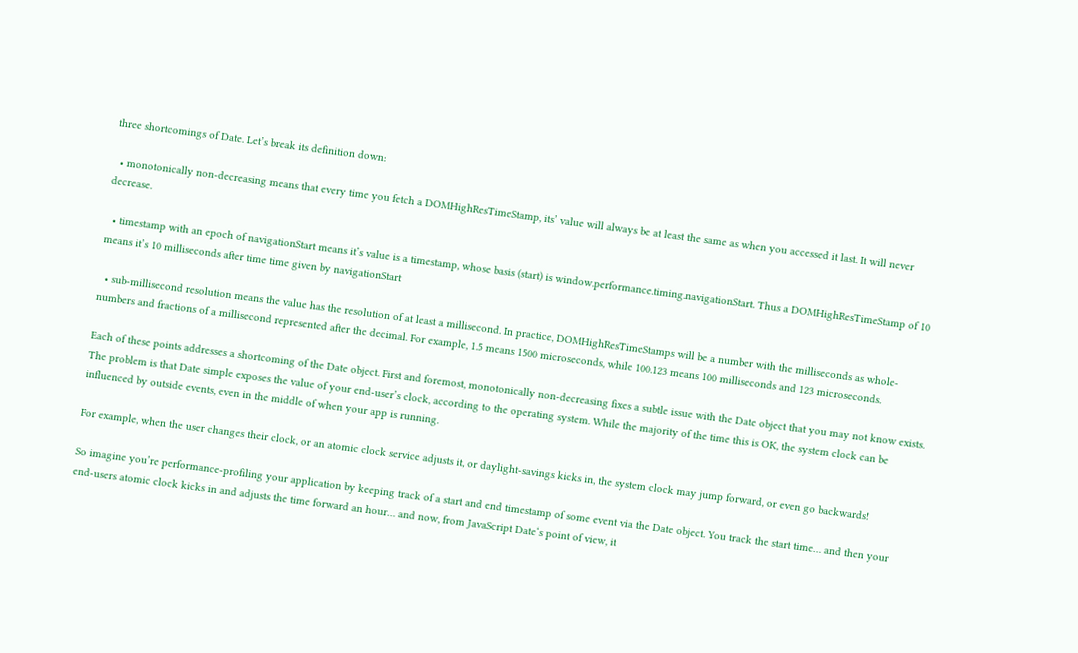three shortcomings of Date. Let’s break its definition down:

  • monotonically non-decreasing means that every time you fetch a DOMHighResTimeStamp, its’ value will always be at least the same as when you accessed it last. It will never decrease.

  • timestamp with an epoch of navigationStart means it’s value is a timestamp, whose basis (start) is window.performance.timing.navigationStart. Thus a DOMHighResTimeStamp of 10 means it’s 10 milliseconds after time time given by navigationStart

  • sub-millisecond resolution means the value has the resolution of at least a millisecond. In practice, DOMHighResTimeStamps will be a number with the milliseconds as whole-numbers and fractions of a millisecond represented after the decimal. For example, 1.5 means 1500 microseconds, while 100.123 means 100 milliseconds and 123 microseconds.

Each of these points addresses a shortcoming of the Date object. First and foremost, monotonically non-decreasing fixes a subtle issue with the Date object that you may not know exists. The problem is that Date simple exposes the value of your end-user’s clock, according to the operating system. While the majority of the time this is OK, the system clock can be influenced by outside events, even in the middle of when your app is running.

For example, when the user changes their clock, or an atomic clock service adjusts it, or daylight-savings kicks in, the system clock may jump forward, or even go backwards!

So imagine you’re performance-profiling your application by keeping track of a start and end timestamp of some event via the Date object. You track the start time… and then your end-users atomic clock kicks in and adjusts the time forward an hour… and now, from JavaScript Date‘s point of view, it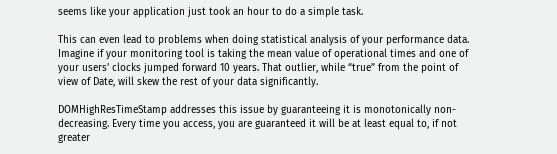seems like your application just took an hour to do a simple task.

This can even lead to problems when doing statistical analysis of your performance data. Imagine if your monitoring tool is taking the mean value of operational times and one of your users’ clocks jumped forward 10 years. That outlier, while “true” from the point of view of Date, will skew the rest of your data significantly.

DOMHighResTimeStamp addresses this issue by guaranteeing it is monotonically non-decreasing. Every time you access, you are guaranteed it will be at least equal to, if not greater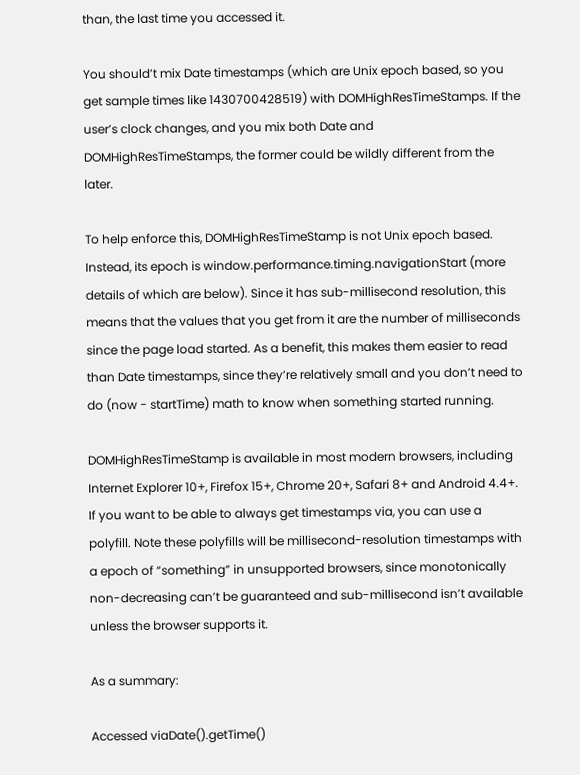than, the last time you accessed it.

You should’t mix Date timestamps (which are Unix epoch based, so you get sample times like 1430700428519) with DOMHighResTimeStamps. If the user’s clock changes, and you mix both Date and DOMHighResTimeStamps, the former could be wildly different from the later.

To help enforce this, DOMHighResTimeStamp is not Unix epoch based. Instead, its epoch is window.performance.timing.navigationStart (more details of which are below). Since it has sub-millisecond resolution, this means that the values that you get from it are the number of milliseconds since the page load started. As a benefit, this makes them easier to read than Date timestamps, since they’re relatively small and you don’t need to do (now - startTime) math to know when something started running.

DOMHighResTimeStamp is available in most modern browsers, including Internet Explorer 10+, Firefox 15+, Chrome 20+, Safari 8+ and Android 4.4+. If you want to be able to always get timestamps via, you can use a polyfill. Note these polyfills will be millisecond-resolution timestamps with a epoch of “something” in unsupported browsers, since monotonically non-decreasing can’t be guaranteed and sub-millisecond isn’t available unless the browser supports it.

As a summary:

Accessed viaDate().getTime()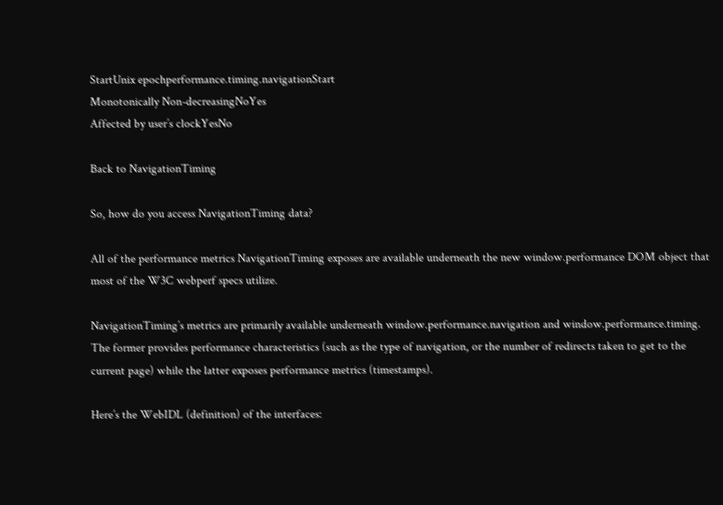StartUnix epochperformance.timing.navigationStart
Monotonically Non-decreasingNoYes
Affected by user’s clockYesNo

Back to NavigationTiming

So, how do you access NavigationTiming data?

All of the performance metrics NavigationTiming exposes are available underneath the new window.performance DOM object that most of the W3C webperf specs utilize.

NavigationTiming’s metrics are primarily available underneath window.performance.navigation and window.performance.timing. The former provides performance characteristics (such as the type of navigation, or the number of redirects taken to get to the current page) while the latter exposes performance metrics (timestamps).

Here’s the WebIDL (definition) of the interfaces: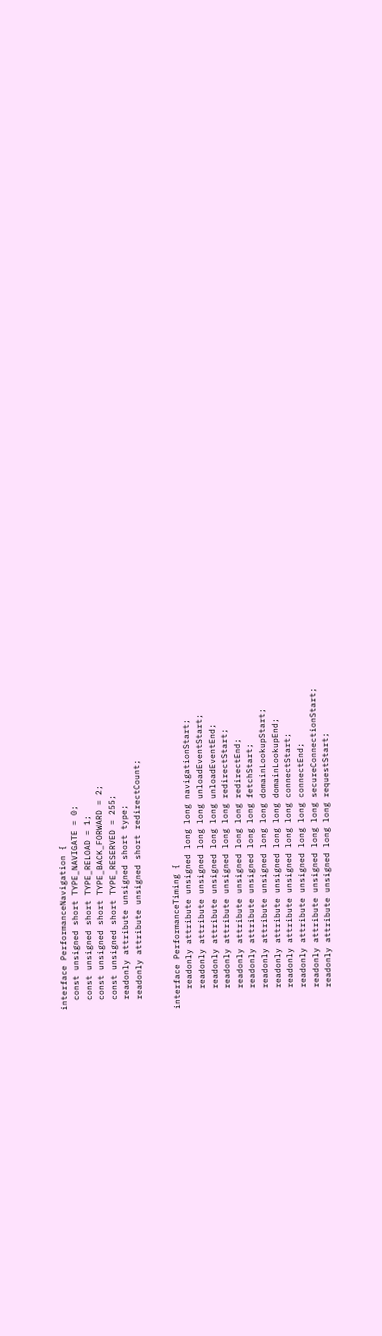interface PerformanceNavigation {
  const unsigned short TYPE_NAVIGATE = 0;
  const unsigned short TYPE_RELOAD = 1;
  const unsigned short TYPE_BACK_FORWARD = 2;
  const unsigned short TYPE_RESERVED = 255;
  readonly attribute unsigned short type;
  readonly attribute unsigned short redirectCount;


interface PerformanceTiming {
    readonly attribute unsigned long long navigationStart;
    readonly attribute unsigned long long unloadEventStart;
    readonly attribute unsigned long long unloadEventEnd;
    readonly attribute unsigned long long redirectStart;
    readonly attribute unsigned long long redirectEnd;
    readonly attribute unsigned long long fetchStart;
    readonly attribute unsigned long long domainLookupStart;
    readonly attribute unsigned long long domainLookupEnd;
    readonly attribute unsigned long long connectStart;
    readonly attribute unsigned long long connectEnd;
    readonly attribute unsigned long long secureConnectionStart;
    readonly attribute unsigned long long requestStart;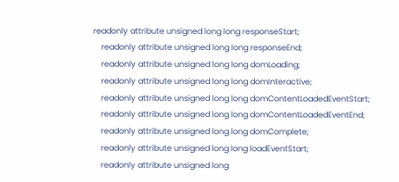readonly attribute unsigned long long responseStart;
    readonly attribute unsigned long long responseEnd;
    readonly attribute unsigned long long domLoading;
    readonly attribute unsigned long long domInteractive;
    readonly attribute unsigned long long domContentLoadedEventStart;
    readonly attribute unsigned long long domContentLoadedEventEnd;
    readonly attribute unsigned long long domComplete;
    readonly attribute unsigned long long loadEventStart;
    readonly attribute unsigned long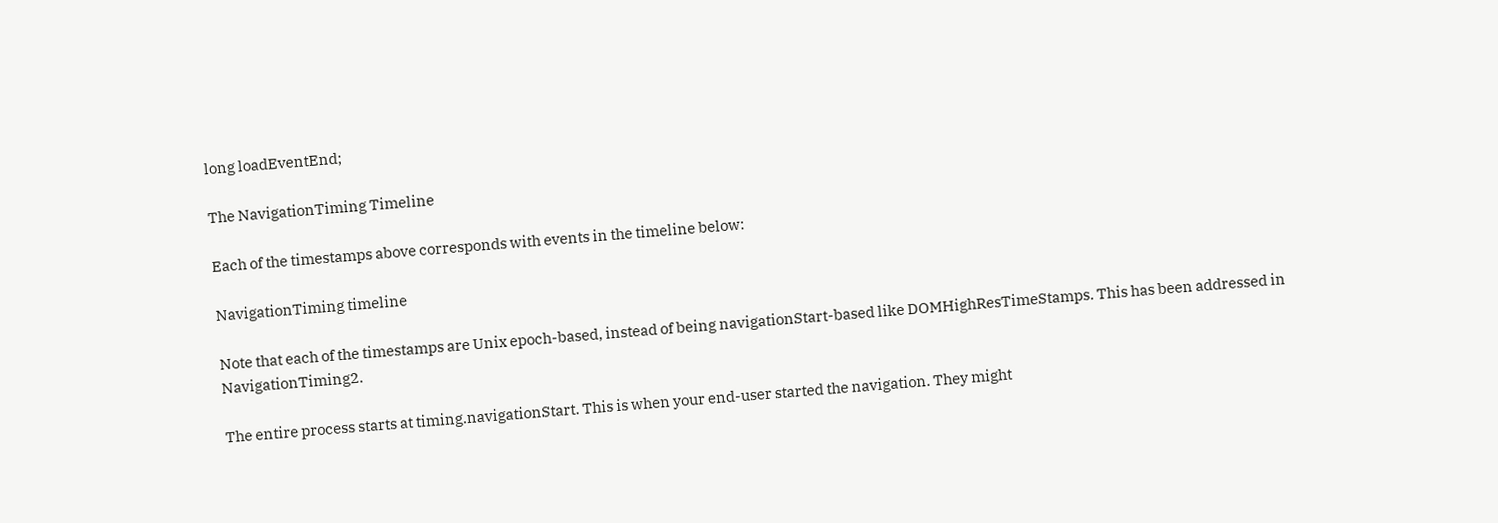long loadEventEnd;

The NavigationTiming Timeline

Each of the timestamps above corresponds with events in the timeline below:

NavigationTiming timeline

Note that each of the timestamps are Unix epoch-based, instead of being navigationStart-based like DOMHighResTimeStamps. This has been addressed in NavigationTiming2.

The entire process starts at timing.navigationStart. This is when your end-user started the navigation. They might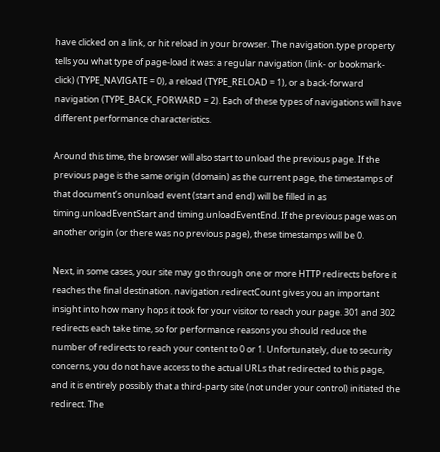have clicked on a link, or hit reload in your browser. The navigation.type property tells you what type of page-load it was: a regular navigation (link- or bookmark- click) (TYPE_NAVIGATE = 0), a reload (TYPE_RELOAD = 1), or a back-forward navigation (TYPE_BACK_FORWARD = 2). Each of these types of navigations will have different performance characteristics.

Around this time, the browser will also start to unload the previous page. If the previous page is the same origin (domain) as the current page, the timestamps of that document’s onunload event (start and end) will be filled in as timing.unloadEventStart and timing.unloadEventEnd. If the previous page was on another origin (or there was no previous page), these timestamps will be 0.

Next, in some cases, your site may go through one or more HTTP redirects before it reaches the final destination. navigation.redirectCount gives you an important insight into how many hops it took for your visitor to reach your page. 301 and 302 redirects each take time, so for performance reasons you should reduce the number of redirects to reach your content to 0 or 1. Unfortunately, due to security concerns, you do not have access to the actual URLs that redirected to this page, and it is entirely possibly that a third-party site (not under your control) initiated the redirect. The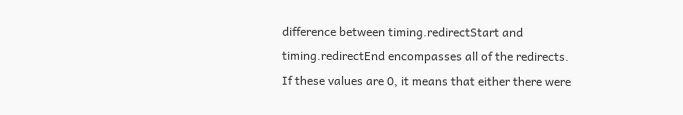difference between timing.redirectStart and timing.redirectEnd encompasses all of the redirects. If these values are 0, it means that either there were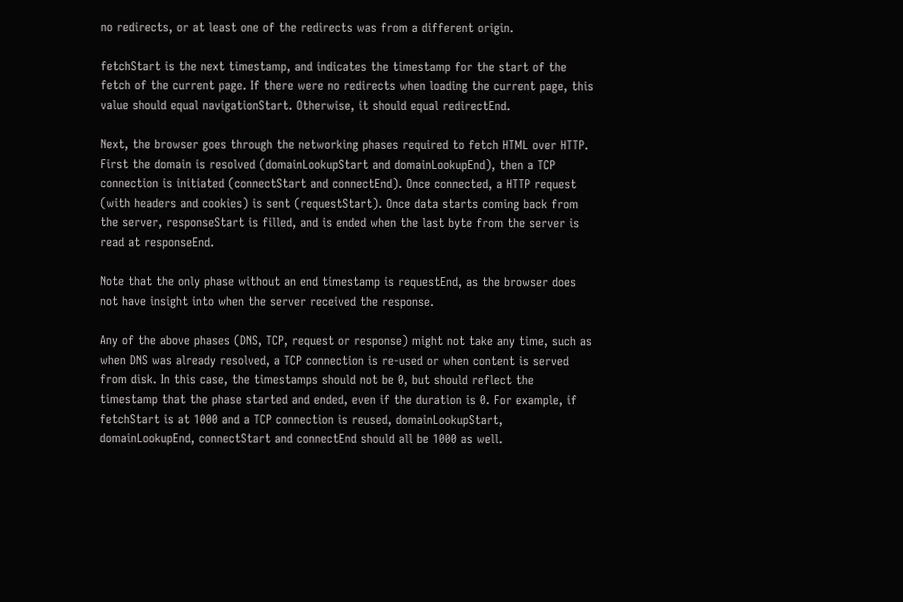no redirects, or at least one of the redirects was from a different origin.

fetchStart is the next timestamp, and indicates the timestamp for the start of the fetch of the current page. If there were no redirects when loading the current page, this value should equal navigationStart. Otherwise, it should equal redirectEnd.

Next, the browser goes through the networking phases required to fetch HTML over HTTP. First the domain is resolved (domainLookupStart and domainLookupEnd), then a TCP connection is initiated (connectStart and connectEnd). Once connected, a HTTP request (with headers and cookies) is sent (requestStart). Once data starts coming back from the server, responseStart is filled, and is ended when the last byte from the server is read at responseEnd.

Note that the only phase without an end timestamp is requestEnd, as the browser does not have insight into when the server received the response.

Any of the above phases (DNS, TCP, request or response) might not take any time, such as when DNS was already resolved, a TCP connection is re-used or when content is served from disk. In this case, the timestamps should not be 0, but should reflect the timestamp that the phase started and ended, even if the duration is 0. For example, if fetchStart is at 1000 and a TCP connection is reused, domainLookupStart, domainLookupEnd, connectStart and connectEnd should all be 1000 as well.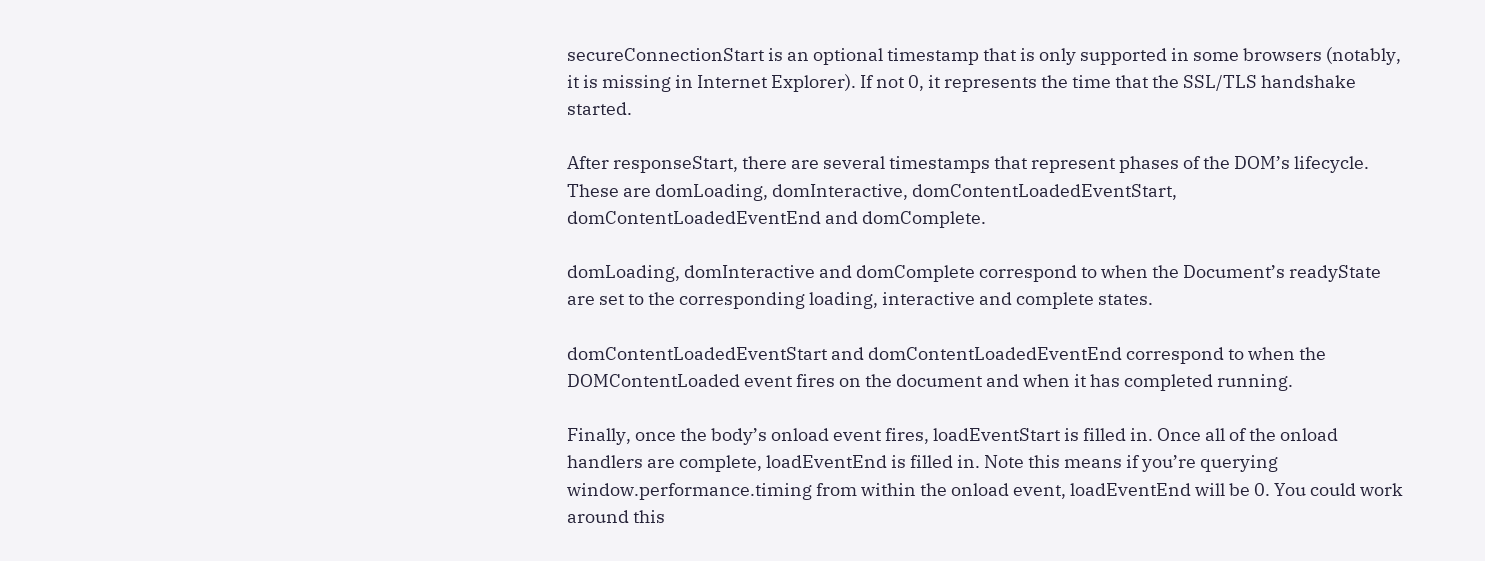secureConnectionStart is an optional timestamp that is only supported in some browsers (notably, it is missing in Internet Explorer). If not 0, it represents the time that the SSL/TLS handshake started.

After responseStart, there are several timestamps that represent phases of the DOM’s lifecycle. These are domLoading, domInteractive, domContentLoadedEventStart, domContentLoadedEventEnd and domComplete.

domLoading, domInteractive and domComplete correspond to when the Document’s readyState are set to the corresponding loading, interactive and complete states.

domContentLoadedEventStart and domContentLoadedEventEnd correspond to when the DOMContentLoaded event fires on the document and when it has completed running.

Finally, once the body’s onload event fires, loadEventStart is filled in. Once all of the onload handlers are complete, loadEventEnd is filled in. Note this means if you’re querying window.performance.timing from within the onload event, loadEventEnd will be 0. You could work around this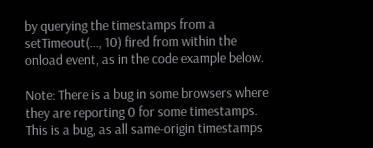by querying the timestamps from a setTimeout(..., 10) fired from within the onload event, as in the code example below.

Note: There is a bug in some browsers where they are reporting 0 for some timestamps. This is a bug, as all same-origin timestamps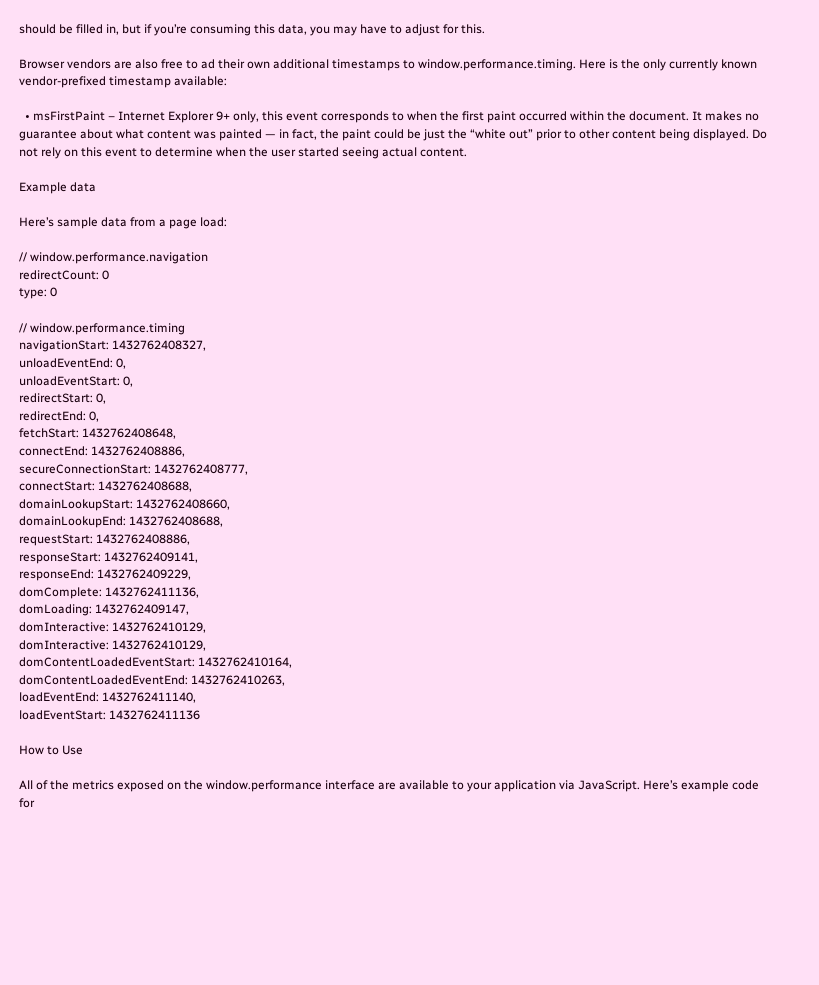should be filled in, but if you’re consuming this data, you may have to adjust for this.

Browser vendors are also free to ad their own additional timestamps to window.performance.timing. Here is the only currently known vendor-prefixed timestamp available:

  • msFirstPaint – Internet Explorer 9+ only, this event corresponds to when the first paint occurred within the document. It makes no guarantee about what content was painted — in fact, the paint could be just the “white out” prior to other content being displayed. Do not rely on this event to determine when the user started seeing actual content.

Example data

Here’s sample data from a page load:

// window.performance.navigation
redirectCount: 0
type: 0

// window.performance.timing
navigationStart: 1432762408327,
unloadEventEnd: 0,
unloadEventStart: 0,
redirectStart: 0,
redirectEnd: 0,
fetchStart: 1432762408648,
connectEnd: 1432762408886,
secureConnectionStart: 1432762408777,
connectStart: 1432762408688,
domainLookupStart: 1432762408660,
domainLookupEnd: 1432762408688,
requestStart: 1432762408886,
responseStart: 1432762409141,
responseEnd: 1432762409229,
domComplete: 1432762411136,
domLoading: 1432762409147,
domInteractive: 1432762410129,
domInteractive: 1432762410129,
domContentLoadedEventStart: 1432762410164,
domContentLoadedEventEnd: 1432762410263,
loadEventEnd: 1432762411140,
loadEventStart: 1432762411136

How to Use

All of the metrics exposed on the window.performance interface are available to your application via JavaScript. Here’s example code for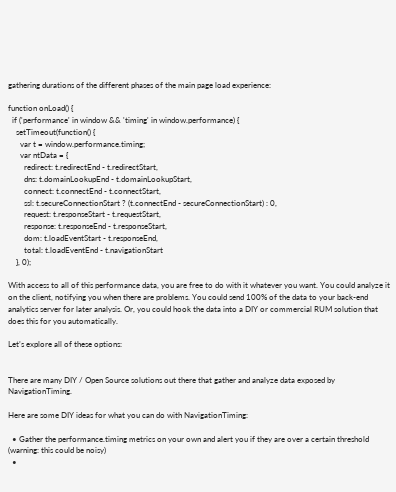gathering durations of the different phases of the main page load experience:

function onLoad() {
  if ('performance' in window && 'timing' in window.performance) {
    setTimeout(function() {
      var t = window.performance.timing;
      var ntData = {
        redirect: t.redirectEnd - t.redirectStart,
        dns: t.domainLookupEnd - t.domainLookupStart,
        connect: t.connectEnd - t.connectStart,
        ssl: t.secureConnectionStart ? (t.connectEnd - secureConnectionStart) : 0,
        request: t.responseStart - t.requestStart,
        response: t.responseEnd - t.responseStart,
        dom: t.loadEventStart - t.responseEnd,
        total: t.loadEventEnd - t.navigationStart
    }, 0);

With access to all of this performance data, you are free to do with it whatever you want. You could analyze it on the client, notifying you when there are problems. You could send 100% of the data to your back-end analytics server for later analysis. Or, you could hook the data into a DIY or commercial RUM solution that does this for you automatically.

Let’s explore all of these options:


There are many DIY / Open Source solutions out there that gather and analyze data exposed by NavigationTiming.

Here are some DIY ideas for what you can do with NavigationTiming:

  • Gather the performance.timing metrics on your own and alert you if they are over a certain threshold (warning: this could be noisy)
  •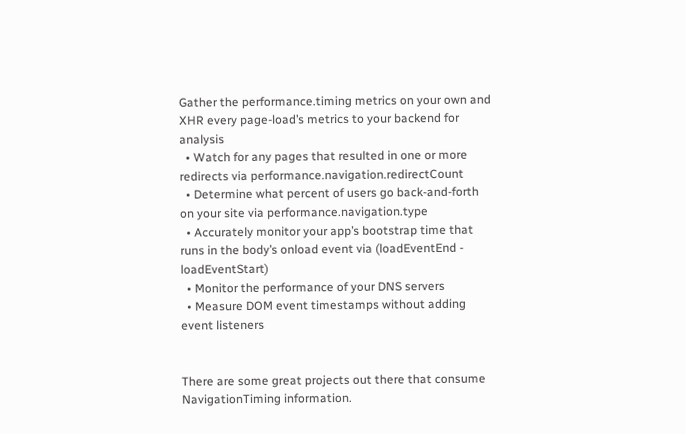Gather the performance.timing metrics on your own and XHR every page-load’s metrics to your backend for analysis
  • Watch for any pages that resulted in one or more redirects via performance.navigation.redirectCount
  • Determine what percent of users go back-and-forth on your site via performance.navigation.type
  • Accurately monitor your app’s bootstrap time that runs in the body’s onload event via (loadEventEnd - loadEventStart)
  • Monitor the performance of your DNS servers
  • Measure DOM event timestamps without adding event listeners


There are some great projects out there that consume NavigationTiming information.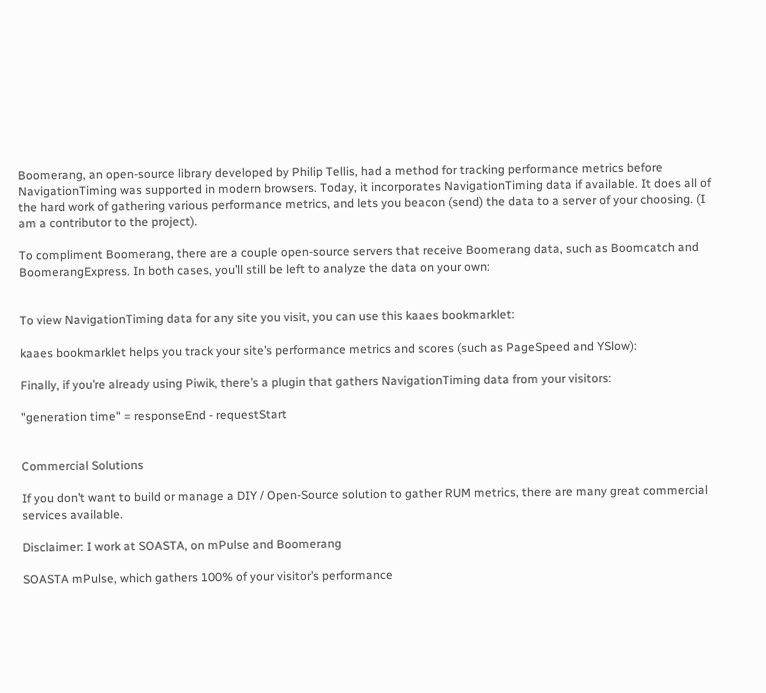Boomerang, an open-source library developed by Philip Tellis, had a method for tracking performance metrics before NavigationTiming was supported in modern browsers. Today, it incorporates NavigationTiming data if available. It does all of the hard work of gathering various performance metrics, and lets you beacon (send) the data to a server of your choosing. (I am a contributor to the project).

To compliment Boomerang, there are a couple open-source servers that receive Boomerang data, such as Boomcatch and BoomerangExpress. In both cases, you’ll still be left to analyze the data on your own:


To view NavigationTiming data for any site you visit, you can use this kaaes bookmarklet:

kaaes bookmarklet helps you track your site’s performance metrics and scores (such as PageSpeed and YSlow):

Finally, if you’re already using Piwik, there’s a plugin that gathers NavigationTiming data from your visitors:

"generation time" = responseEnd - requestStart


Commercial Solutions

If you don’t want to build or manage a DIY / Open-Source solution to gather RUM metrics, there are many great commercial services available.

Disclaimer: I work at SOASTA, on mPulse and Boomerang

SOASTA mPulse, which gathers 100% of your visitor’s performance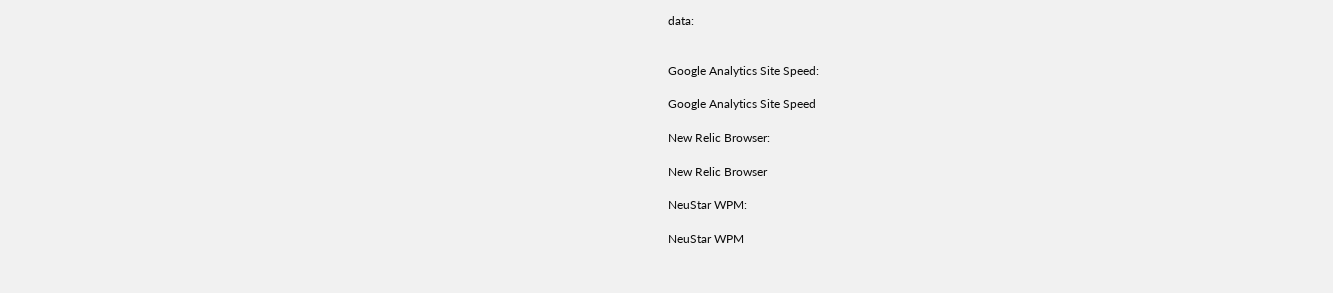data:


Google Analytics Site Speed:

Google Analytics Site Speed

New Relic Browser:

New Relic Browser

NeuStar WPM:

NeuStar WPM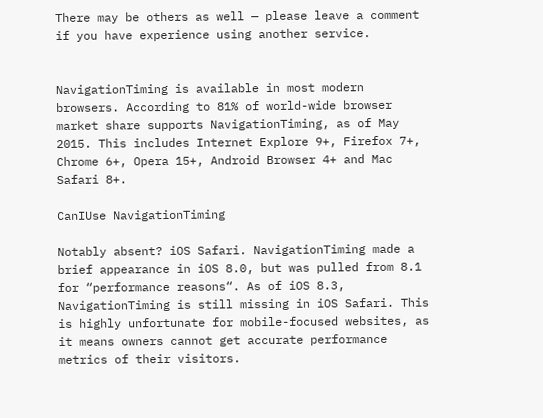There may be others as well — please leave a comment if you have experience using another service.


NavigationTiming is available in most modern browsers. According to 81% of world-wide browser market share supports NavigationTiming, as of May 2015. This includes Internet Explore 9+, Firefox 7+, Chrome 6+, Opera 15+, Android Browser 4+ and Mac Safari 8+.

CanIUse NavigationTiming

Notably absent? iOS Safari. NavigationTiming made a brief appearance in iOS 8.0, but was pulled from 8.1 for “performance reasons“. As of iOS 8.3, NavigationTiming is still missing in iOS Safari. This is highly unfortunate for mobile-focused websites, as it means owners cannot get accurate performance metrics of their visitors.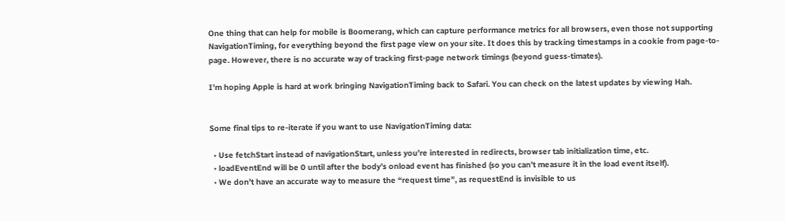One thing that can help for mobile is Boomerang, which can capture performance metrics for all browsers, even those not supporting NavigationTiming, for everything beyond the first page view on your site. It does this by tracking timestamps in a cookie from page-to-page. However, there is no accurate way of tracking first-page network timings (beyond guess-timates).

I’m hoping Apple is hard at work bringing NavigationTiming back to Safari. You can check on the latest updates by viewing Hah.


Some final tips to re-iterate if you want to use NavigationTiming data:

  • Use fetchStart instead of navigationStart, unless you’re interested in redirects, browser tab initialization time, etc.
  • loadEventEnd will be 0 until after the body’s onload event has finished (so you can’t measure it in the load event itself).
  • We don’t have an accurate way to measure the “request time”, as requestEnd is invisible to us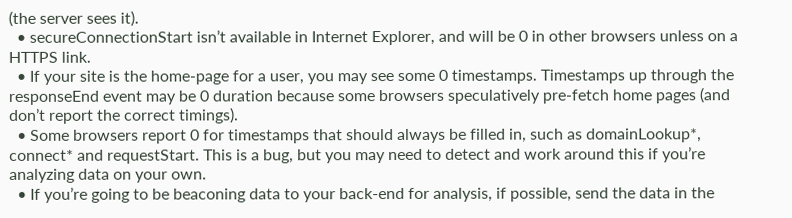(the server sees it).
  • secureConnectionStart isn’t available in Internet Explorer, and will be 0 in other browsers unless on a HTTPS link.
  • If your site is the home-page for a user, you may see some 0 timestamps. Timestamps up through the responseEnd event may be 0 duration because some browsers speculatively pre-fetch home pages (and don’t report the correct timings).
  • Some browsers report 0 for timestamps that should always be filled in, such as domainLookup*, connect* and requestStart. This is a bug, but you may need to detect and work around this if you’re analyzing data on your own.
  • If you’re going to be beaconing data to your back-end for analysis, if possible, send the data in the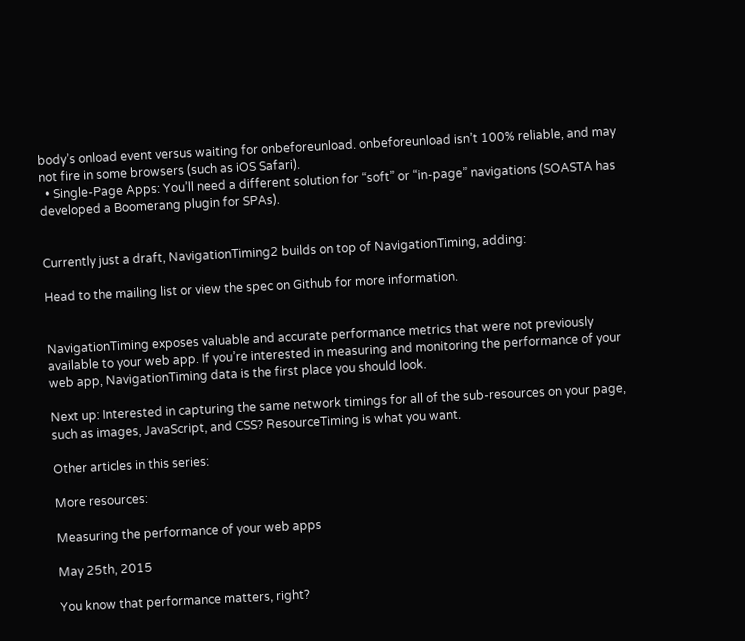body’s onload event versus waiting for onbeforeunload. onbeforeunload isn’t 100% reliable, and may not fire in some browsers (such as iOS Safari).
  • Single-Page Apps: You’ll need a different solution for “soft” or “in-page” navigations (SOASTA has developed a Boomerang plugin for SPAs).


Currently just a draft, NavigationTiming2 builds on top of NavigationTiming, adding:

Head to the mailing list or view the spec on Github for more information.


NavigationTiming exposes valuable and accurate performance metrics that were not previously available to your web app. If you’re interested in measuring and monitoring the performance of your web app, NavigationTiming data is the first place you should look.

Next up: Interested in capturing the same network timings for all of the sub-resources on your page, such as images, JavaScript, and CSS? ResourceTiming is what you want.

Other articles in this series:

More resources:

Measuring the performance of your web apps

May 25th, 2015

You know that performance matters, right?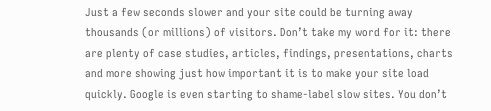Just a few seconds slower and your site could be turning away thousands (or millions) of visitors. Don’t take my word for it: there are plenty of case studies, articles, findings, presentations, charts and more showing just how important it is to make your site load quickly. Google is even starting to shame-label slow sites. You don’t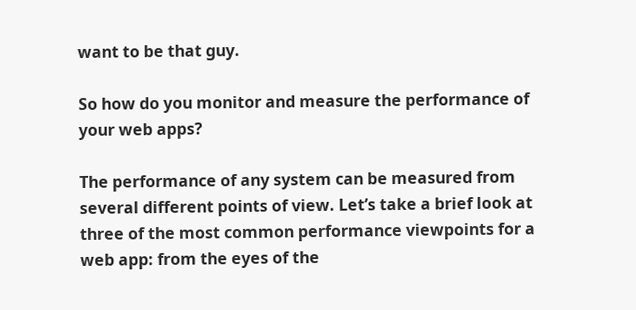want to be that guy.

So how do you monitor and measure the performance of your web apps?

The performance of any system can be measured from several different points of view. Let’s take a brief look at three of the most common performance viewpoints for a web app: from the eyes of the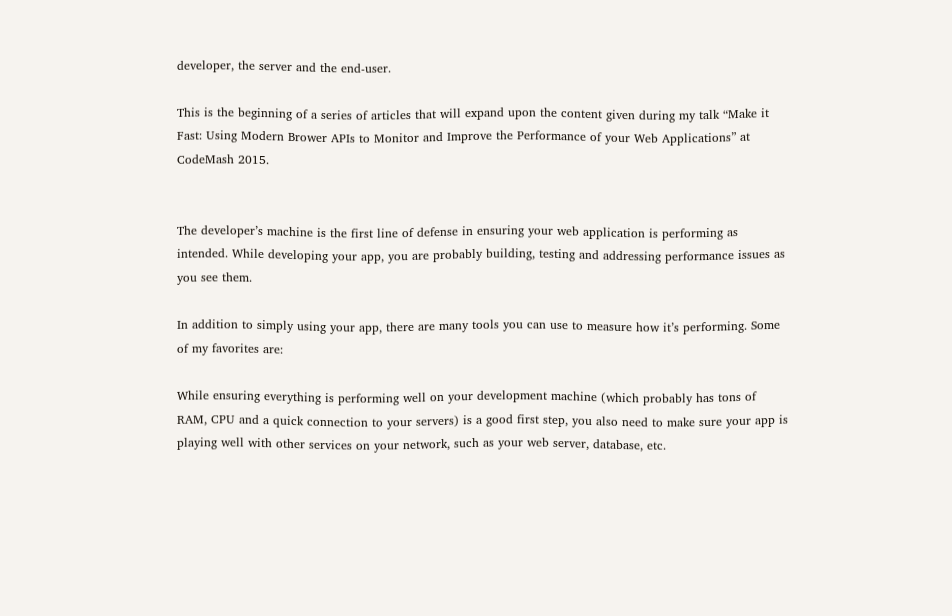developer, the server and the end-user.

This is the beginning of a series of articles that will expand upon the content given during my talk “Make it Fast: Using Modern Brower APIs to Monitor and Improve the Performance of your Web Applications” at CodeMash 2015.


The developer’s machine is the first line of defense in ensuring your web application is performing as intended. While developing your app, you are probably building, testing and addressing performance issues as you see them.

In addition to simply using your app, there are many tools you can use to measure how it’s performing. Some of my favorites are:

While ensuring everything is performing well on your development machine (which probably has tons of RAM, CPU and a quick connection to your servers) is a good first step, you also need to make sure your app is playing well with other services on your network, such as your web server, database, etc.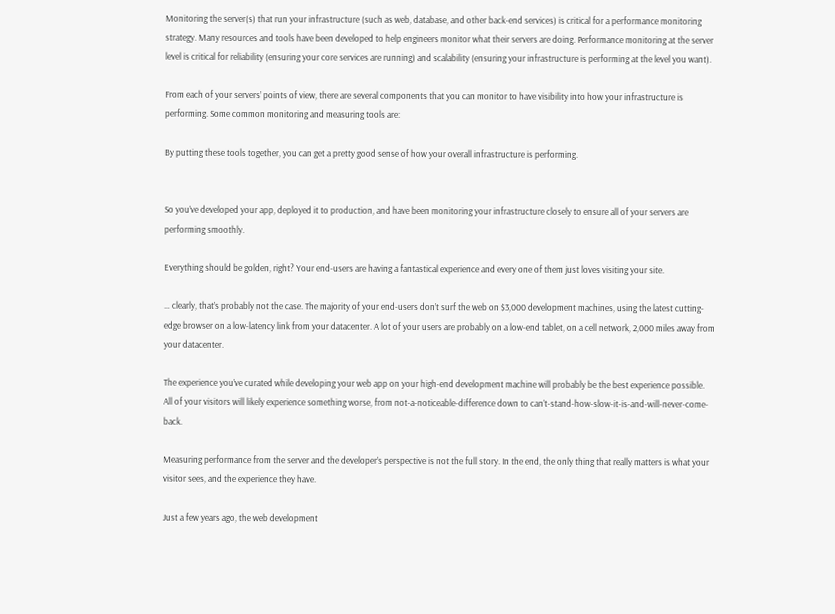Monitoring the server(s) that run your infrastructure (such as web, database, and other back-end services) is critical for a performance monitoring strategy. Many resources and tools have been developed to help engineers monitor what their servers are doing. Performance monitoring at the server level is critical for reliability (ensuring your core services are running) and scalability (ensuring your infrastructure is performing at the level you want).

From each of your servers’ points of view, there are several components that you can monitor to have visibility into how your infrastructure is performing. Some common monitoring and measuring tools are:

By putting these tools together, you can get a pretty good sense of how your overall infrastructure is performing.


So you’ve developed your app, deployed it to production, and have been monitoring your infrastructure closely to ensure all of your servers are performing smoothly.

Everything should be golden, right? Your end-users are having a fantastical experience and every one of them just loves visiting your site.

… clearly, that’s probably not the case. The majority of your end-users don’t surf the web on $3,000 development machines, using the latest cutting-edge browser on a low-latency link from your datacenter. A lot of your users are probably on a low-end tablet, on a cell network, 2,000 miles away from your datacenter.

The experience you’ve curated while developing your web app on your high-end development machine will probably be the best experience possible. All of your visitors will likely experience something worse, from not-a-noticeable-difference down to can’t-stand-how-slow-it-is-and-will-never-come-back.

Measuring performance from the server and the developer’s perspective is not the full story. In the end, the only thing that really matters is what your visitor sees, and the experience they have.

Just a few years ago, the web development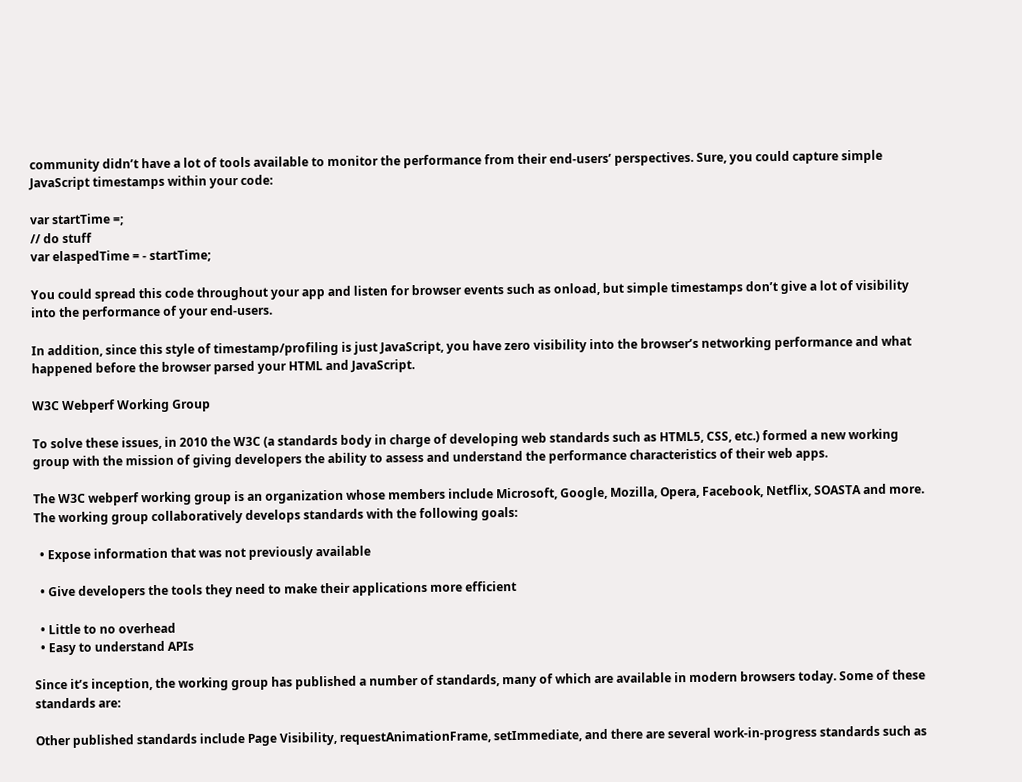community didn’t have a lot of tools available to monitor the performance from their end-users’ perspectives. Sure, you could capture simple JavaScript timestamps within your code:

var startTime =;
// do stuff
var elaspedTime = - startTime;

You could spread this code throughout your app and listen for browser events such as onload, but simple timestamps don’t give a lot of visibility into the performance of your end-users.

In addition, since this style of timestamp/profiling is just JavaScript, you have zero visibility into the browser’s networking performance and what happened before the browser parsed your HTML and JavaScript.

W3C Webperf Working Group

To solve these issues, in 2010 the W3C (a standards body in charge of developing web standards such as HTML5, CSS, etc.) formed a new working group with the mission of giving developers the ability to assess and understand the performance characteristics of their web apps.

The W3C webperf working group is an organization whose members include Microsoft, Google, Mozilla, Opera, Facebook, Netflix, SOASTA and more. The working group collaboratively develops standards with the following goals:

  • Expose information that was not previously available

  • Give developers the tools they need to make their applications more efficient

  • Little to no overhead
  • Easy to understand APIs

Since it’s inception, the working group has published a number of standards, many of which are available in modern browsers today. Some of these standards are:

Other published standards include Page Visibility, requestAnimationFrame, setImmediate, and there are several work-in-progress standards such as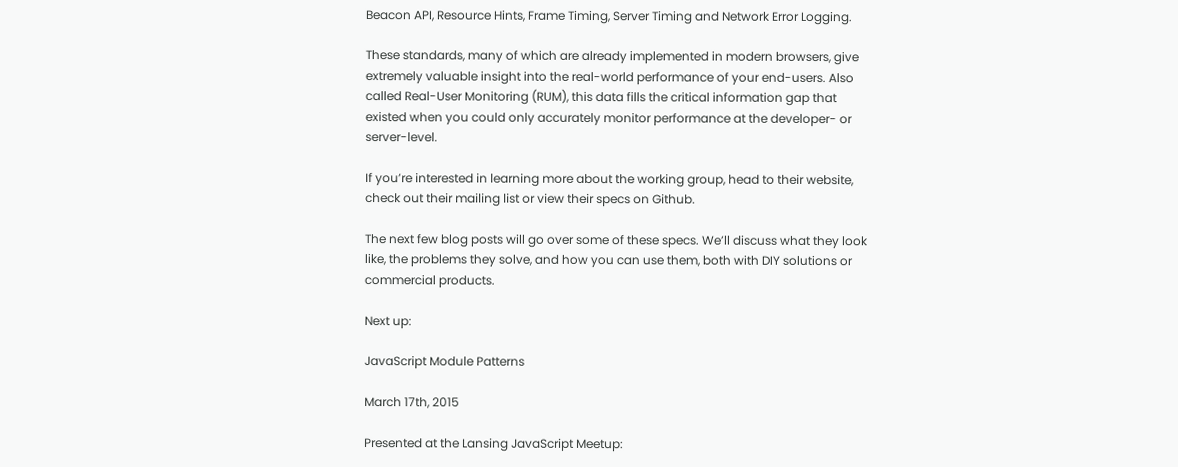Beacon API, Resource Hints, Frame Timing, Server Timing and Network Error Logging.

These standards, many of which are already implemented in modern browsers, give extremely valuable insight into the real-world performance of your end-users. Also called Real-User Monitoring (RUM), this data fills the critical information gap that existed when you could only accurately monitor performance at the developer- or server-level.

If you’re interested in learning more about the working group, head to their website, check out their mailing list or view their specs on Github.

The next few blog posts will go over some of these specs. We’ll discuss what they look like, the problems they solve, and how you can use them, both with DIY solutions or commercial products.

Next up:

JavaScript Module Patterns

March 17th, 2015

Presented at the Lansing JavaScript Meetup: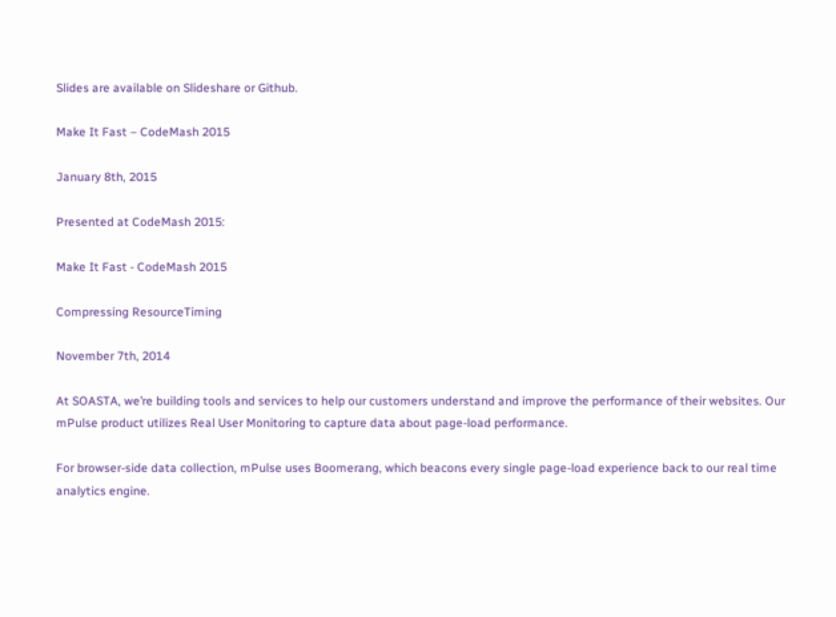Slides are available on Slideshare or Github.

Make It Fast – CodeMash 2015

January 8th, 2015

Presented at CodeMash 2015:

Make It Fast - CodeMash 2015

Compressing ResourceTiming

November 7th, 2014

At SOASTA, we’re building tools and services to help our customers understand and improve the performance of their websites. Our mPulse product utilizes Real User Monitoring to capture data about page-load performance.

For browser-side data collection, mPulse uses Boomerang, which beacons every single page-load experience back to our real time analytics engine.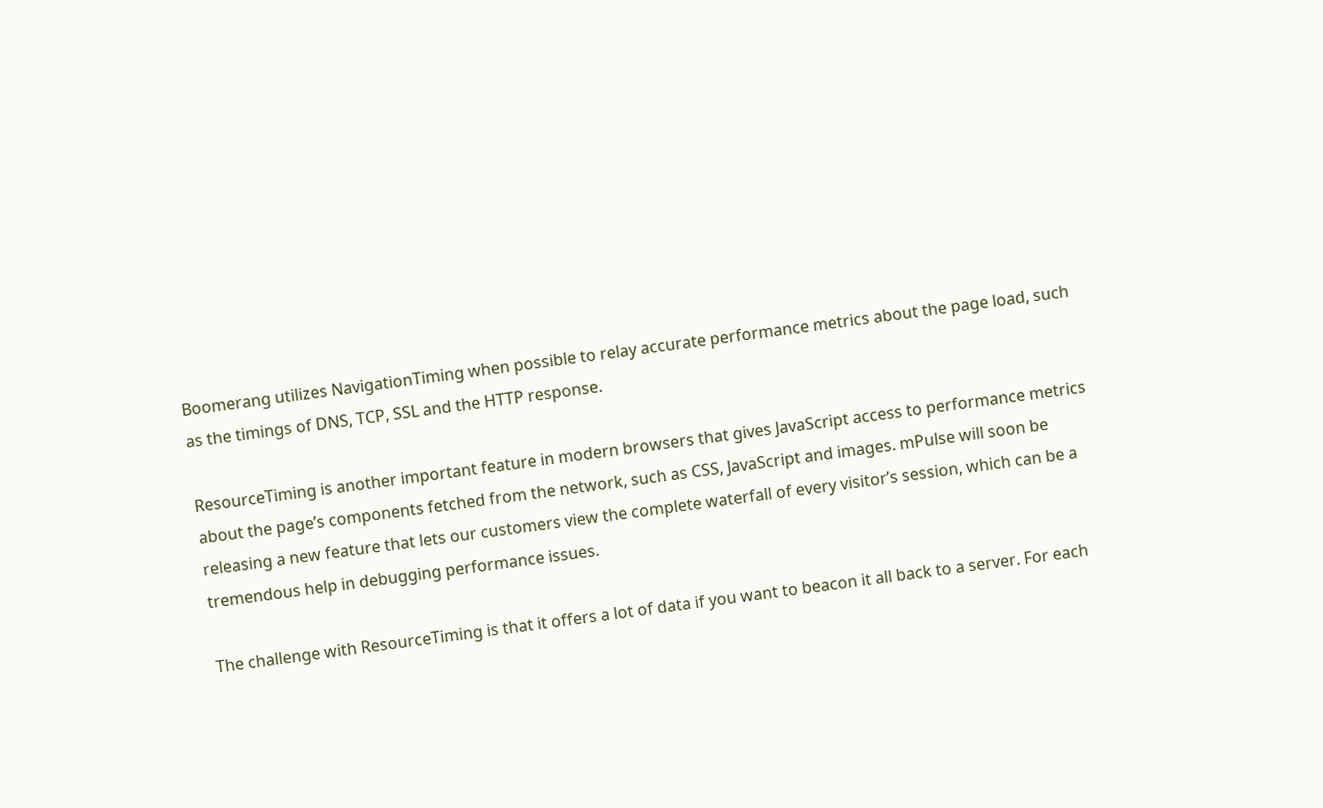Boomerang utilizes NavigationTiming when possible to relay accurate performance metrics about the page load, such as the timings of DNS, TCP, SSL and the HTTP response.

ResourceTiming is another important feature in modern browsers that gives JavaScript access to performance metrics about the page’s components fetched from the network, such as CSS, JavaScript and images. mPulse will soon be releasing a new feature that lets our customers view the complete waterfall of every visitor’s session, which can be a tremendous help in debugging performance issues.

The challenge with ResourceTiming is that it offers a lot of data if you want to beacon it all back to a server. For each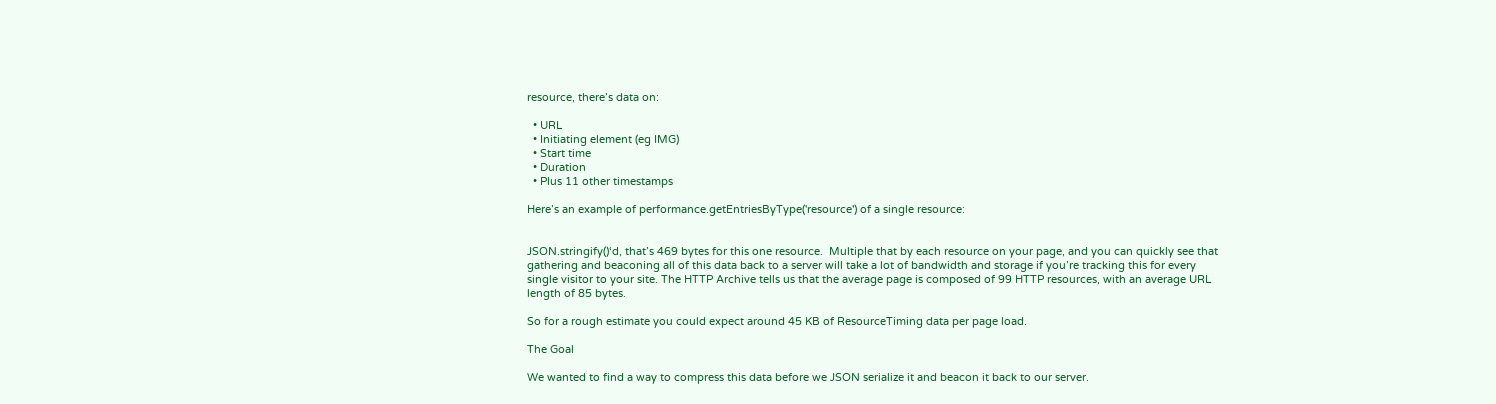resource, there’s data on:

  • URL
  • Initiating element (eg IMG)
  • Start time
  • Duration
  • Plus 11 other timestamps

Here’s an example of performance.getEntriesByType('resource') of a single resource:


JSON.stringify()‘d, that’s 469 bytes for this one resource.  Multiple that by each resource on your page, and you can quickly see that gathering and beaconing all of this data back to a server will take a lot of bandwidth and storage if you’re tracking this for every single visitor to your site. The HTTP Archive tells us that the average page is composed of 99 HTTP resources, with an average URL length of 85 bytes.

So for a rough estimate you could expect around 45 KB of ResourceTiming data per page load.

The Goal

We wanted to find a way to compress this data before we JSON serialize it and beacon it back to our server.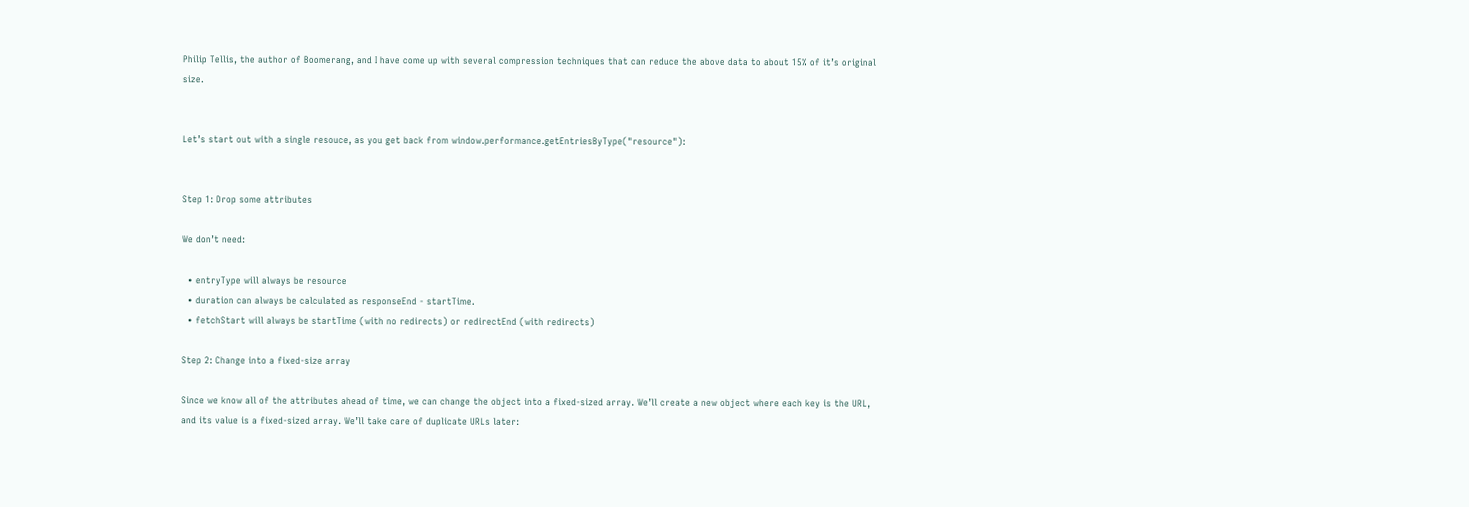Philip Tellis, the author of Boomerang, and I have come up with several compression techniques that can reduce the above data to about 15% of it’s original size.


Let’s start out with a single resouce, as you get back from window.performance.getEntriesByType("resource"):


Step 1: Drop some attributes

We don’t need:

  • entryType will always be resource
  • duration can always be calculated as responseEnd - startTime.
  • fetchStart will always be startTime (with no redirects) or redirectEnd (with redirects)

Step 2: Change into a fixed-size array

Since we know all of the attributes ahead of time, we can change the object into a fixed-sized array. We’ll create a new object where each key is the URL, and its value is a fixed-sized array. We’ll take care of duplicate URLs later: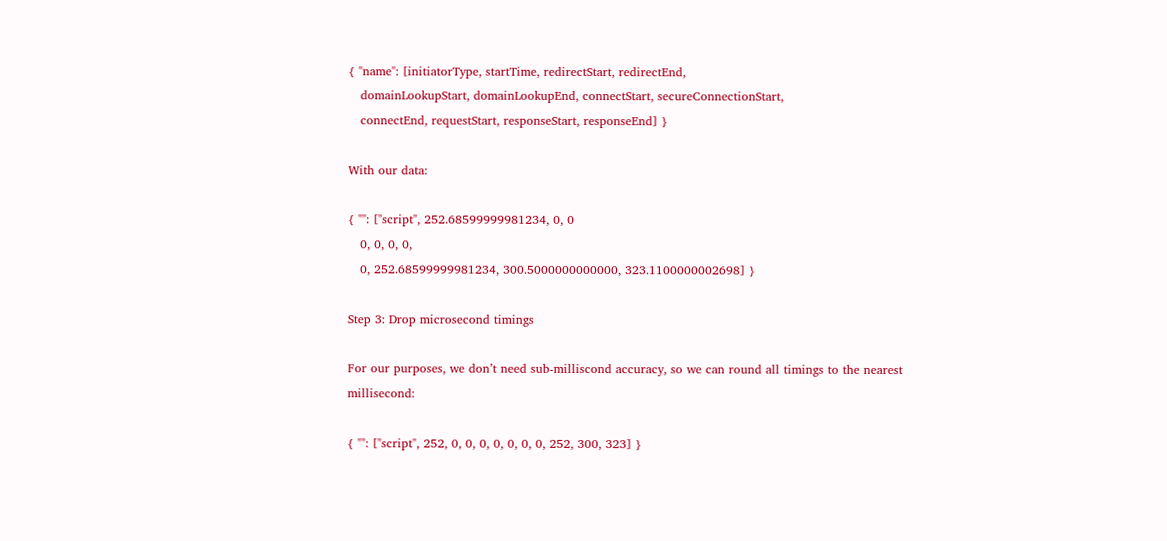{ "name": [initiatorType, startTime, redirectStart, redirectEnd,
   domainLookupStart, domainLookupEnd, connectStart, secureConnectionStart,
   connectEnd, requestStart, responseStart, responseEnd] }

With our data:

{ "": ["script", 252.68599999981234, 0, 0
   0, 0, 0, 0,
   0, 252.68599999981234, 300.5000000000000, 323.1100000002698] }

Step 3: Drop microsecond timings

For our purposes, we don’t need sub-milliscond accuracy, so we can round all timings to the nearest millisecond:

{ "": ["script", 252, 0, 0, 0, 0, 0, 0, 0, 252, 300, 323] }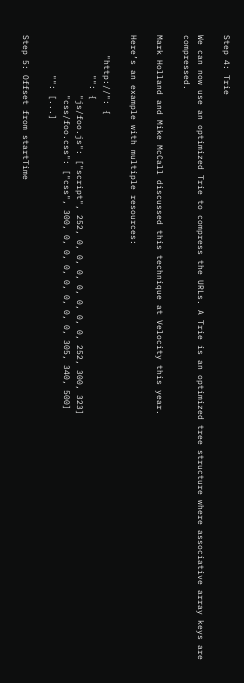Step 4: Trie

We can now use an optimized Trie to compress the URLs. A Trie is an optimized tree structure where associative array keys are compressed.

Mark Holland and Mike McCall discussed this technique at Velocity this year.

Here’s an example with multiple resources:

    "http://": {
        "": {
            "js/foo.js": ["script", 252, 0, 0, 0, 0, 0, 0, 0, 252, 300, 323]
            "css/foo.css": ["css", 300, 0, 0, 0, 0, 0, 0, 0, 305, 340, 500]
        "": [...]

Step 5: Offset from startTime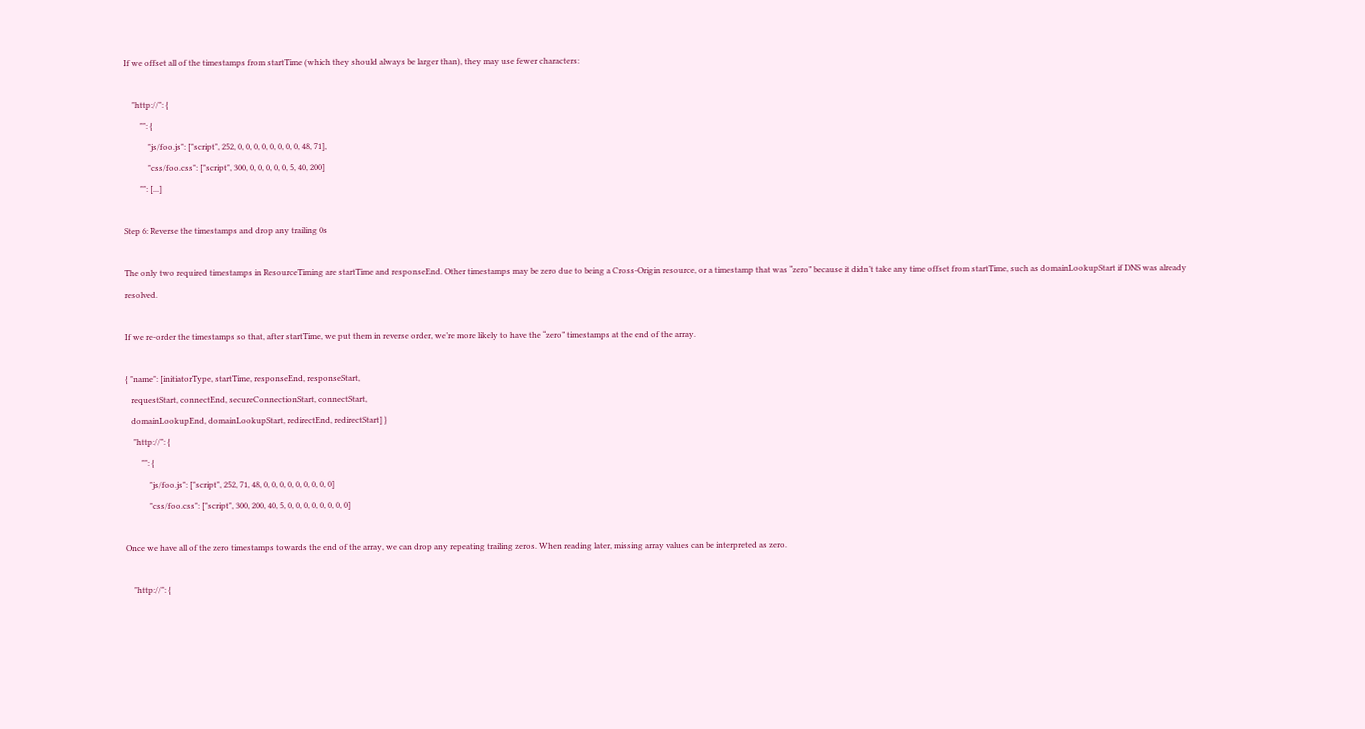If we offset all of the timestamps from startTime (which they should always be larger than), they may use fewer characters:

    "http://": {
        "": {
            "js/foo.js": ["script", 252, 0, 0, 0, 0, 0, 0, 0, 0, 48, 71],
            "css/foo.css": ["script", 300, 0, 0, 0, 0, 0, 5, 40, 200]
        "": [...]

Step 6: Reverse the timestamps and drop any trailing 0s

The only two required timestamps in ResourceTiming are startTime and responseEnd. Other timestamps may be zero due to being a Cross-Origin resource, or a timestamp that was “zero” because it didn’t take any time offset from startTime, such as domainLookupStart if DNS was already resolved.

If we re-order the timestamps so that, after startTime, we put them in reverse order, we’re more likely to have the “zero” timestamps at the end of the array.

{ "name": [initiatorType, startTime, responseEnd, responseStart,
   requestStart, connectEnd, secureConnectionStart, connectStart,
   domainLookupEnd, domainLookupStart, redirectEnd, redirectStart] }
    "http://": {
        "": {
            "js/foo.js": ["script", 252, 71, 48, 0, 0, 0, 0, 0, 0, 0, 0, 0]
            "css/foo.css": ["script", 300, 200, 40, 5, 0, 0, 0, 0, 0, 0, 0, 0]

Once we have all of the zero timestamps towards the end of the array, we can drop any repeating trailing zeros. When reading later, missing array values can be interpreted as zero.

    "http://": {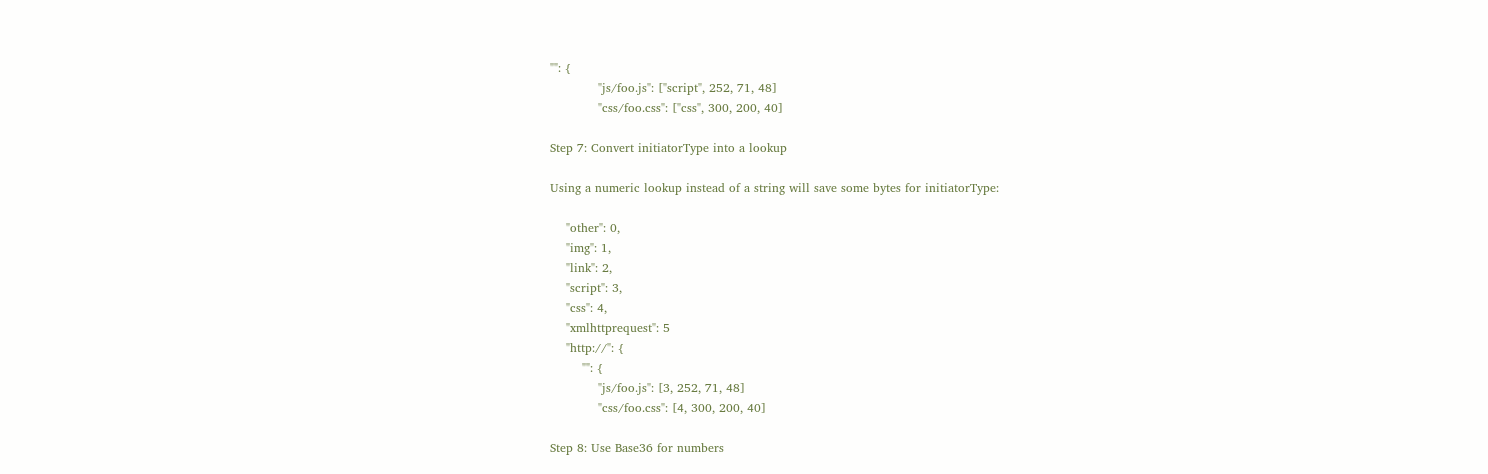"": {
            "js/foo.js": ["script", 252, 71, 48]
            "css/foo.css": ["css", 300, 200, 40]

Step 7: Convert initiatorType into a lookup

Using a numeric lookup instead of a string will save some bytes for initiatorType:

    "other": 0,
    "img": 1,
    "link": 2,
    "script": 3,
    "css": 4,
    "xmlhttprequest": 5
    "http://": {
        "": {
            "js/foo.js": [3, 252, 71, 48]
            "css/foo.css": [4, 300, 200, 40]

Step 8: Use Base36 for numbers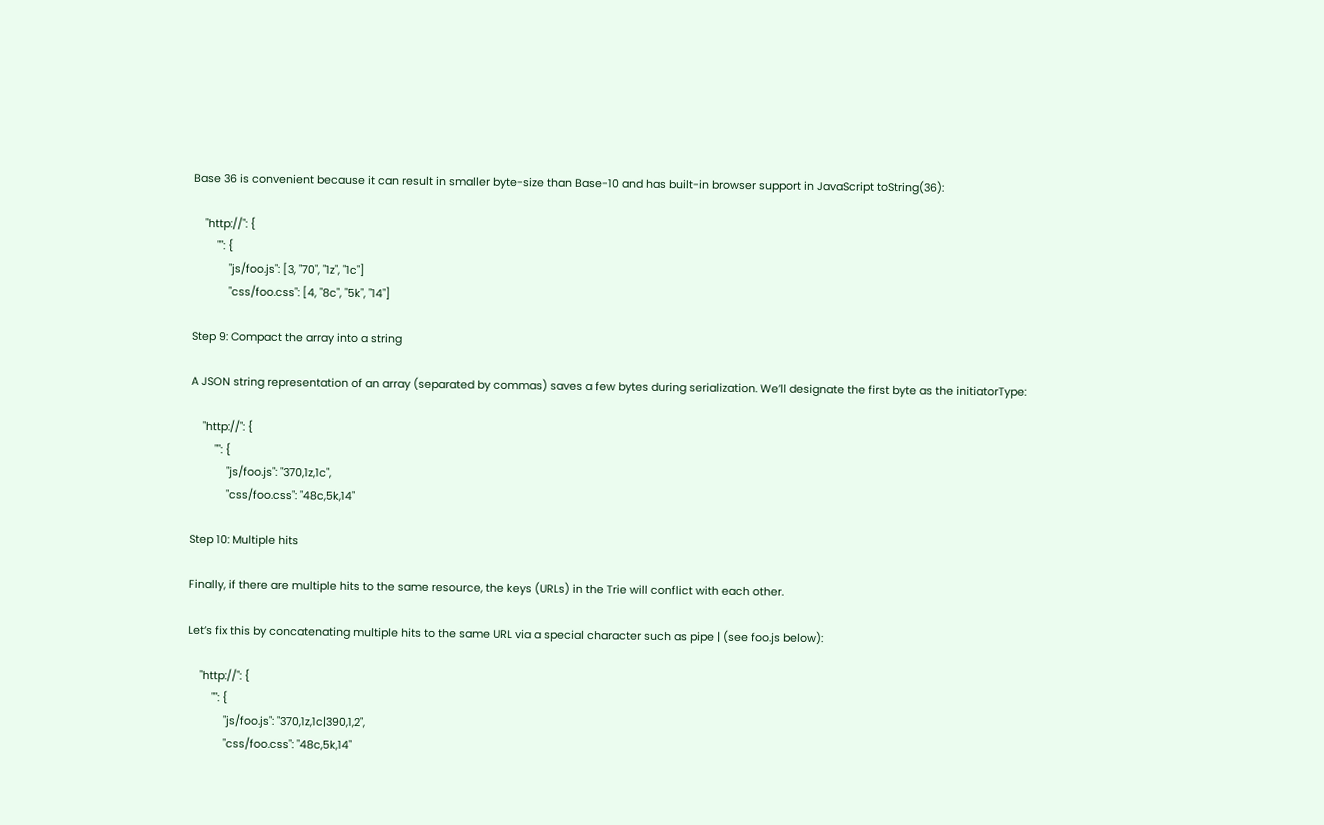Base 36 is convenient because it can result in smaller byte-size than Base-10 and has built-in browser support in JavaScript toString(36):

    "http://": {
        "": {
            "js/foo.js": [3, "70", "1z", "1c"]
            "css/foo.css": [4, "8c", "5k", "14"]

Step 9: Compact the array into a string

A JSON string representation of an array (separated by commas) saves a few bytes during serialization. We’ll designate the first byte as the initiatorType:

    "http://": {
        "": {
            "js/foo.js": "370,1z,1c",
            "css/foo.css": "48c,5k,14"

Step 10: Multiple hits

Finally, if there are multiple hits to the same resource, the keys (URLs) in the Trie will conflict with each other.

Let’s fix this by concatenating multiple hits to the same URL via a special character such as pipe | (see foo.js below):

    "http://": {
        "": {
            "js/foo.js": "370,1z,1c|390,1,2",
            "css/foo.css": "48c,5k,14"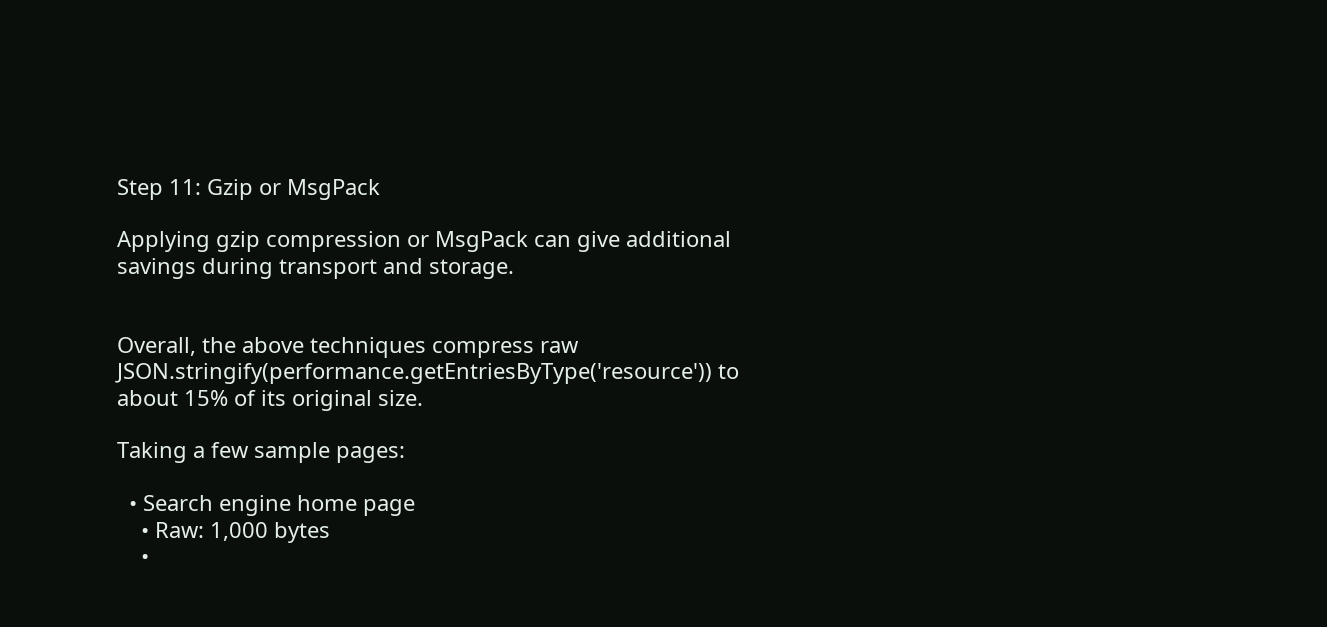Step 11: Gzip or MsgPack

Applying gzip compression or MsgPack can give additional savings during transport and storage.


Overall, the above techniques compress raw JSON.stringify(performance.getEntriesByType('resource')) to about 15% of its original size.

Taking a few sample pages:

  • Search engine home page
    • Raw: 1,000 bytes
    •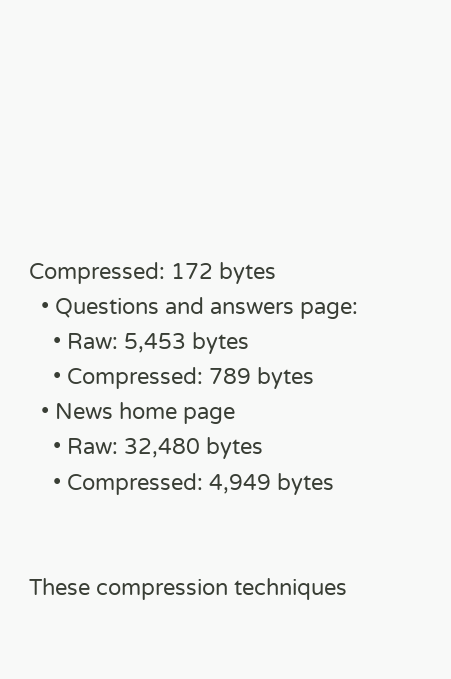Compressed: 172 bytes
  • Questions and answers page:
    • Raw: 5,453 bytes
    • Compressed: 789 bytes
  • News home page
    • Raw: 32,480 bytes
    • Compressed: 4,949 bytes


These compression techniques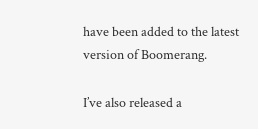have been added to the latest version of Boomerang.

I’ve also released a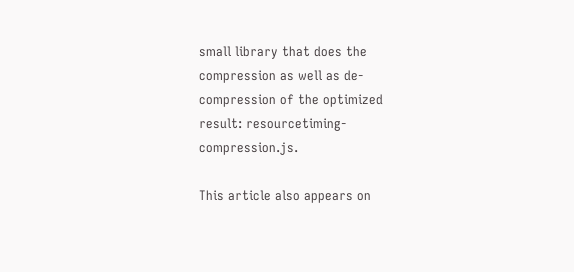small library that does the compression as well as de-compression of the optimized result: resourcetiming-compression.js.

This article also appears on